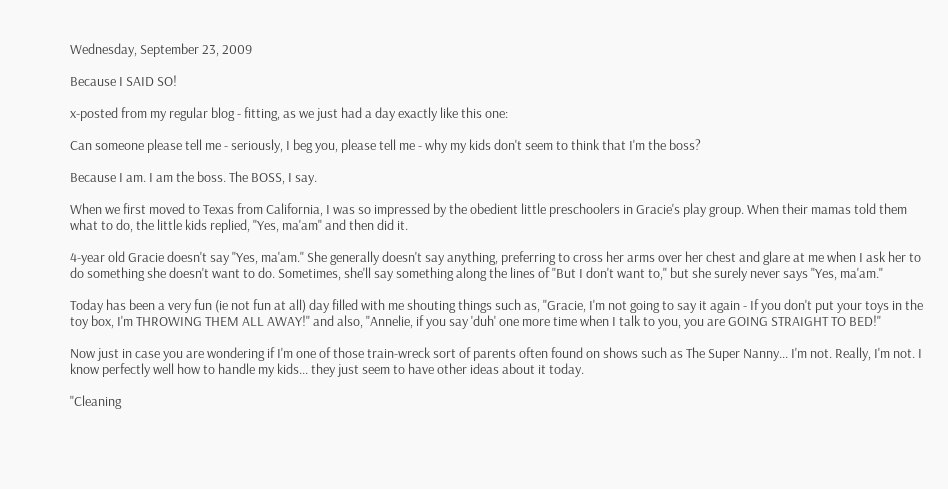Wednesday, September 23, 2009

Because I SAID SO!

x-posted from my regular blog - fitting, as we just had a day exactly like this one:

Can someone please tell me - seriously, I beg you, please tell me - why my kids don't seem to think that I'm the boss?

Because I am. I am the boss. The BOSS, I say.

When we first moved to Texas from California, I was so impressed by the obedient little preschoolers in Gracie's play group. When their mamas told them what to do, the little kids replied, "Yes, ma'am" and then did it.

4-year old Gracie doesn't say "Yes, ma'am." She generally doesn't say anything, preferring to cross her arms over her chest and glare at me when I ask her to do something she doesn't want to do. Sometimes, she'll say something along the lines of "But I don't want to," but she surely never says "Yes, ma'am."

Today has been a very fun (ie not fun at all) day filled with me shouting things such as, "Gracie, I'm not going to say it again - If you don't put your toys in the toy box, I'm THROWING THEM ALL AWAY!" and also, "Annelie, if you say 'duh' one more time when I talk to you, you are GOING STRAIGHT TO BED!"

Now just in case you are wondering if I'm one of those train-wreck sort of parents often found on shows such as The Super Nanny... I'm not. Really, I'm not. I know perfectly well how to handle my kids... they just seem to have other ideas about it today.

"Cleaning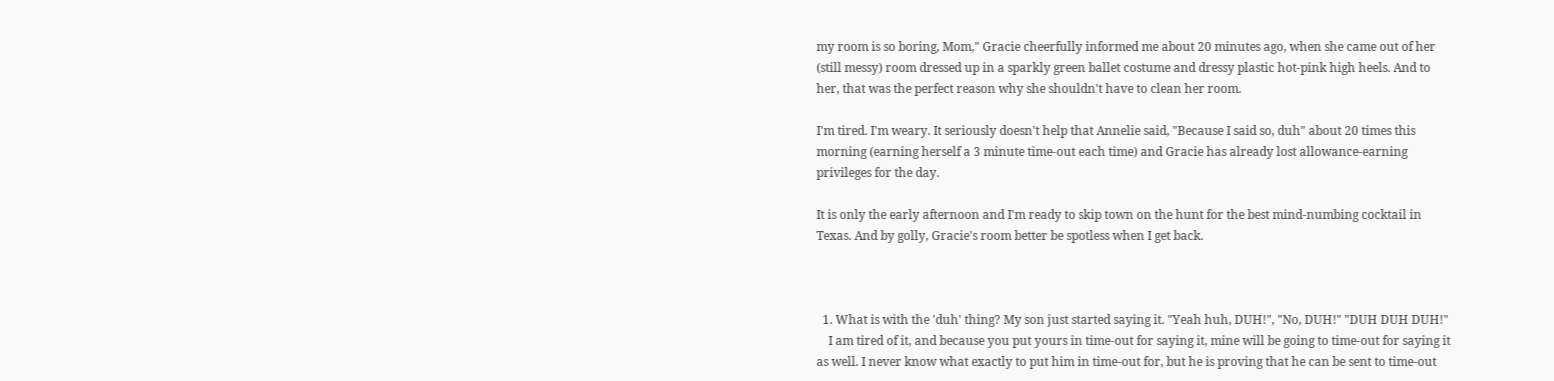my room is so boring, Mom," Gracie cheerfully informed me about 20 minutes ago, when she came out of her (still messy) room dressed up in a sparkly green ballet costume and dressy plastic hot-pink high heels. And to her, that was the perfect reason why she shouldn't have to clean her room.

I'm tired. I'm weary. It seriously doesn't help that Annelie said, "Because I said so, duh" about 20 times this morning (earning herself a 3 minute time-out each time) and Gracie has already lost allowance-earning privileges for the day.

It is only the early afternoon and I'm ready to skip town on the hunt for the best mind-numbing cocktail in Texas. And by golly, Gracie's room better be spotless when I get back.



  1. What is with the 'duh' thing? My son just started saying it. "Yeah huh, DUH!", "No, DUH!" "DUH DUH DUH!"
    I am tired of it, and because you put yours in time-out for saying it, mine will be going to time-out for saying it as well. I never know what exactly to put him in time-out for, but he is proving that he can be sent to time-out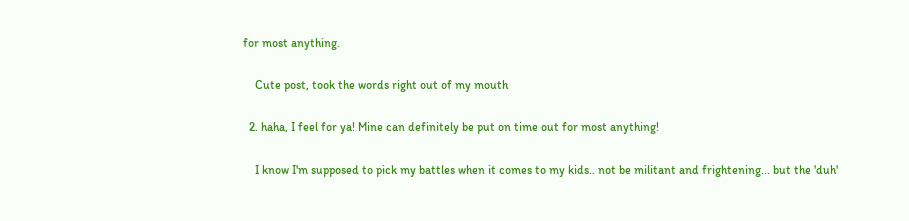for most anything.

    Cute post, took the words right out of my mouth

  2. haha, I feel for ya! Mine can definitely be put on time out for most anything!

    I know I'm supposed to pick my battles when it comes to my kids.. not be militant and frightening... but the 'duh'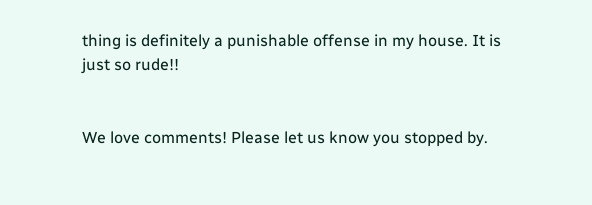thing is definitely a punishable offense in my house. It is just so rude!!


We love comments! Please let us know you stopped by.